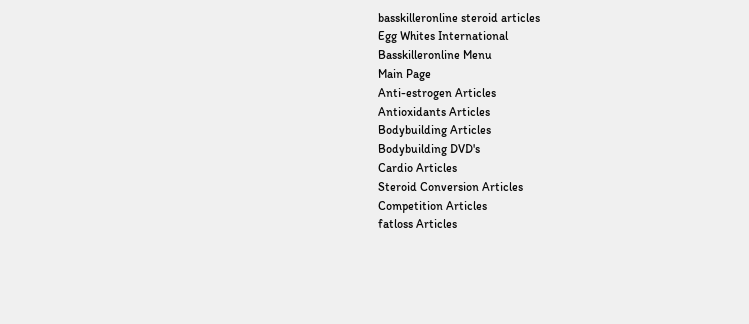basskilleronline steroid articles
Egg Whites International
Basskilleronline Menu
Main Page
Anti-estrogen Articles
Antioxidants Articles
Bodybuilding Articles
Bodybuilding DVD's
Cardio Articles
Steroid Conversion Articles
Competition Articles
fatloss Articles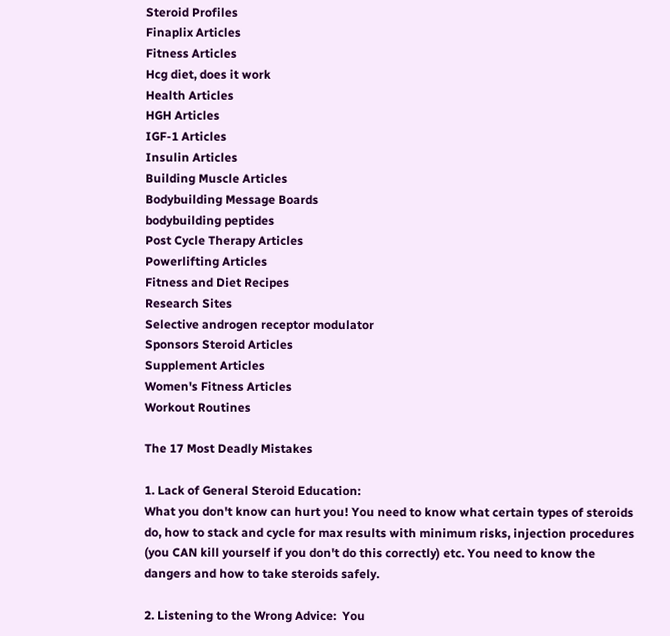Steroid Profiles
Finaplix Articles
Fitness Articles
Hcg diet, does it work
Health Articles
HGH Articles
IGF-1 Articles
Insulin Articles
Building Muscle Articles
Bodybuilding Message Boards
bodybuilding peptides
Post Cycle Therapy Articles
Powerlifting Articles
Fitness and Diet Recipes
Research Sites
Selective androgen receptor modulator
Sponsors Steroid Articles
Supplement Articles
Women's Fitness Articles
Workout Routines

The 17 Most Deadly Mistakes

1. Lack of General Steroid Education:
What you don't know can hurt you! You need to know what certain types of steroids do, how to stack and cycle for max results with minimum risks, injection procedures (you CAN kill yourself if you don't do this correctly) etc. You need to know the dangers and how to take steroids safely.

2. Listening to the Wrong Advice:  You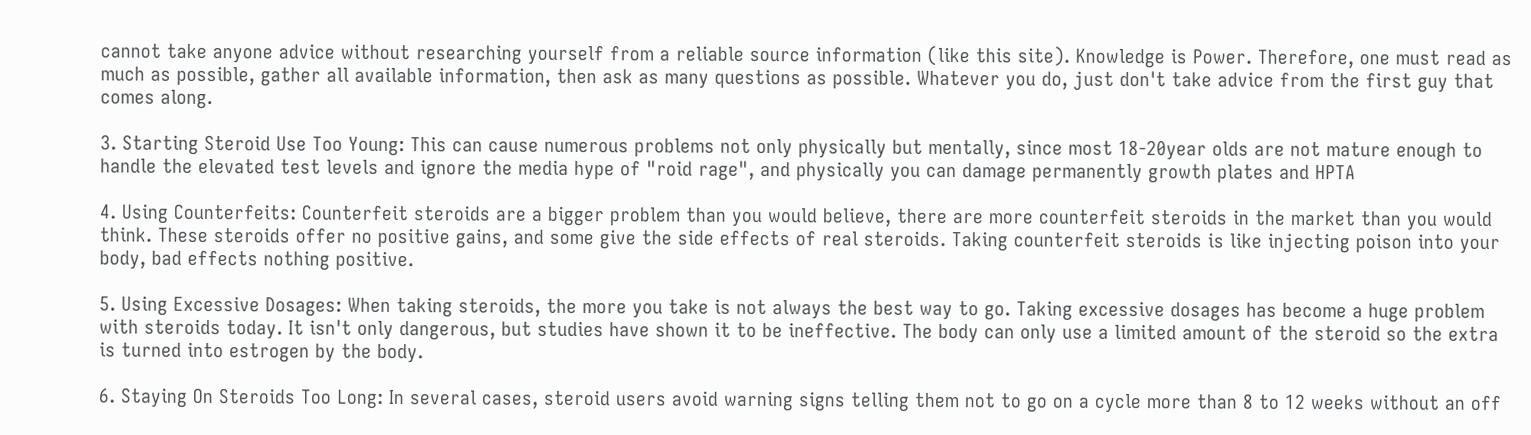cannot take anyone advice without researching yourself from a reliable source information (like this site). Knowledge is Power. Therefore, one must read as much as possible, gather all available information, then ask as many questions as possible. Whatever you do, just don't take advice from the first guy that comes along.

3. Starting Steroid Use Too Young: This can cause numerous problems not only physically but mentally, since most 18-20year olds are not mature enough to handle the elevated test levels and ignore the media hype of "roid rage", and physically you can damage permanently growth plates and HPTA

4. Using Counterfeits: Counterfeit steroids are a bigger problem than you would believe, there are more counterfeit steroids in the market than you would think. These steroids offer no positive gains, and some give the side effects of real steroids. Taking counterfeit steroids is like injecting poison into your body, bad effects nothing positive.

5. Using Excessive Dosages: When taking steroids, the more you take is not always the best way to go. Taking excessive dosages has become a huge problem with steroids today. It isn't only dangerous, but studies have shown it to be ineffective. The body can only use a limited amount of the steroid so the extra is turned into estrogen by the body.

6. Staying On Steroids Too Long: In several cases, steroid users avoid warning signs telling them not to go on a cycle more than 8 to 12 weeks without an off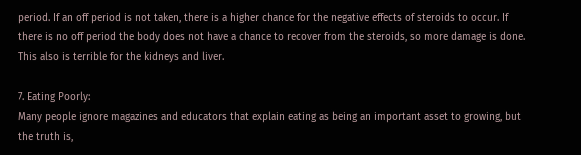period. If an off period is not taken, there is a higher chance for the negative effects of steroids to occur. If there is no off period the body does not have a chance to recover from the steroids, so more damage is done. This also is terrible for the kidneys and liver.

7. Eating Poorly:
Many people ignore magazines and educators that explain eating as being an important asset to growing, but the truth is,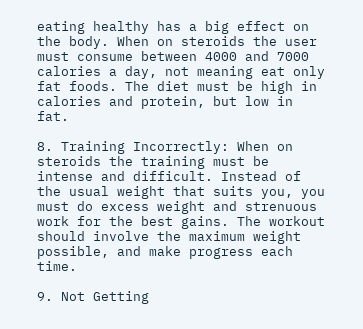eating healthy has a big effect on the body. When on steroids the user must consume between 4000 and 7000 calories a day, not meaning eat only fat foods. The diet must be high in calories and protein, but low in fat.

8. Training Incorrectly: When on steroids the training must be intense and difficult. Instead of the usual weight that suits you, you must do excess weight and strenuous work for the best gains. The workout should involve the maximum weight possible, and make progress each time.

9. Not Getting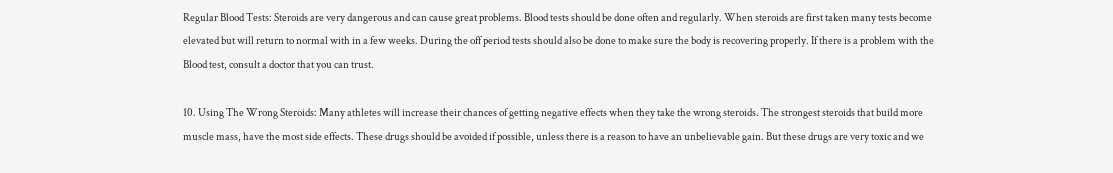Regular Blood Tests: Steroids are very dangerous and can cause great problems. Blood tests should be done often and regularly. When steroids are first taken many tests become elevated but will return to normal with in a few weeks. During the off period tests should also be done to make sure the body is recovering properly. If there is a problem with the Blood test, consult a doctor that you can trust.

10. Using The Wrong Steroids: Many athletes will increase their chances of getting negative effects when they take the wrong steroids. The strongest steroids that build more muscle mass, have the most side effects. These drugs should be avoided if possible, unless there is a reason to have an unbelievable gain. But these drugs are very toxic and we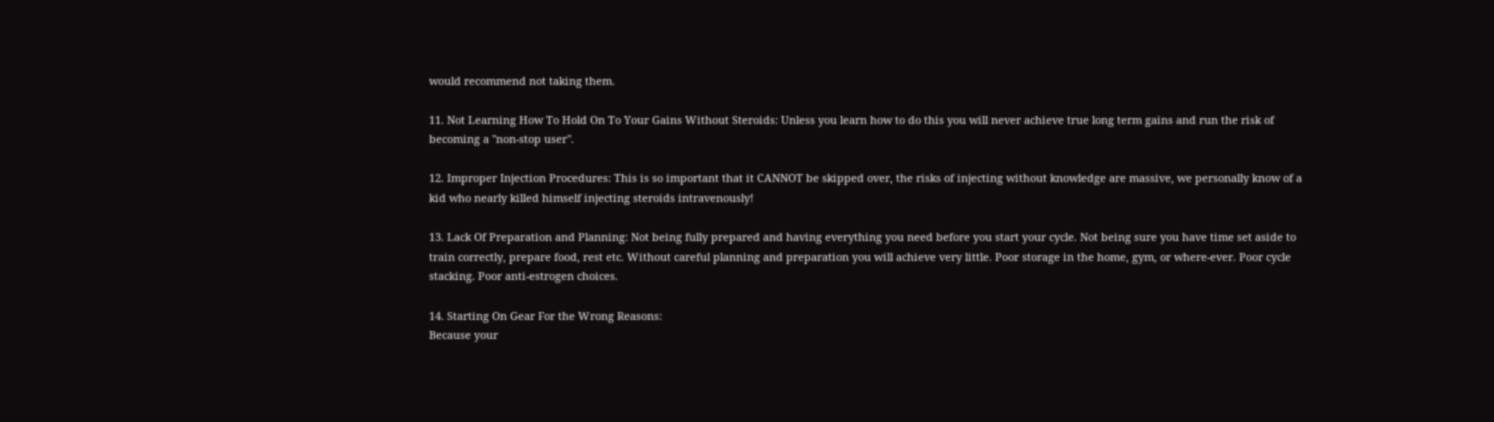would recommend not taking them.

11. Not Learning How To Hold On To Your Gains Without Steroids: Unless you learn how to do this you will never achieve true long term gains and run the risk of becoming a "non-stop user".

12. Improper Injection Procedures: This is so important that it CANNOT be skipped over, the risks of injecting without knowledge are massive, we personally know of a kid who nearly killed himself injecting steroids intravenously!

13. Lack Of Preparation and Planning: Not being fully prepared and having everything you need before you start your cycle. Not being sure you have time set aside to train correctly, prepare food, rest etc. Without careful planning and preparation you will achieve very little. Poor storage in the home, gym, or where-ever. Poor cycle stacking. Poor anti-estrogen choices.

14. Starting On Gear For the Wrong Reasons:
Because your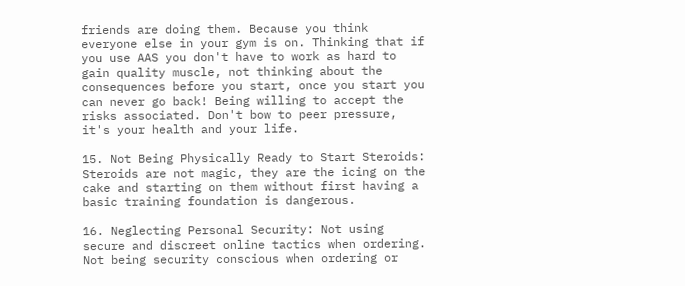friends are doing them. Because you think everyone else in your gym is on. Thinking that if you use AAS you don't have to work as hard to gain quality muscle, not thinking about the consequences before you start, once you start you can never go back! Being willing to accept the risks associated. Don't bow to peer pressure, it's your health and your life.

15. Not Being Physically Ready to Start Steroids: Steroids are not magic, they are the icing on the cake and starting on them without first having a basic training foundation is dangerous.

16. Neglecting Personal Security: Not using secure and discreet online tactics when ordering. Not being security conscious when ordering or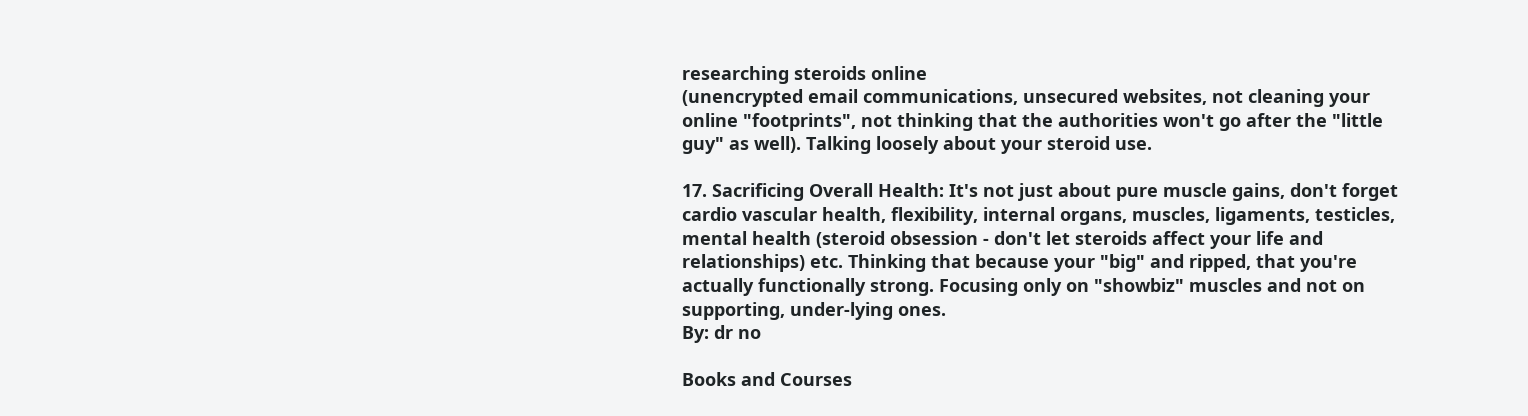researching steroids online
(unencrypted email communications, unsecured websites, not cleaning your online "footprints", not thinking that the authorities won't go after the "little guy" as well). Talking loosely about your steroid use.

17. Sacrificing Overall Health: It's not just about pure muscle gains, don't forget cardio vascular health, flexibility, internal organs, muscles, ligaments, testicles, mental health (steroid obsession - don't let steroids affect your life and relationships) etc. Thinking that because your "big" and ripped, that you're actually functionally strong. Focusing only on "showbiz" muscles and not on supporting, under-lying ones.
By: dr no

Books and Courses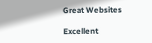Great Websites

Excellent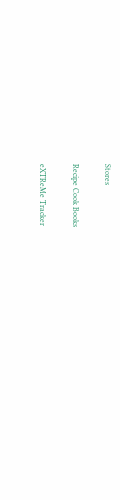Stores

Recipe Cook Books

eXTReMe Tracker